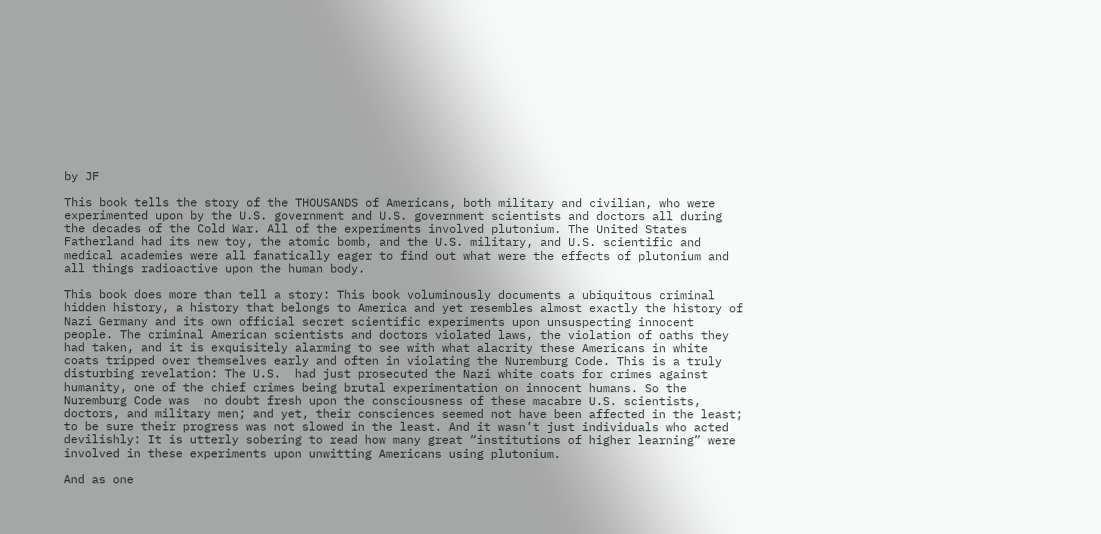by JF

This book tells the story of the THOUSANDS of Americans, both military and civilian, who were experimented upon by the U.S. government and U.S. government scientists and doctors all during the decades of the Cold War. All of the experiments involved plutonium. The United States Fatherland had its new toy, the atomic bomb, and the U.S. military, and U.S. scientific and medical academies were all fanatically eager to find out what were the effects of plutonium and all things radioactive upon the human body.

This book does more than tell a story: This book voluminously documents a ubiquitous criminal hidden history, a history that belongs to America and yet resembles almost exactly the history of Nazi Germany and its own official secret scientific experiments upon unsuspecting innocent people. The criminal American scientists and doctors violated laws, the violation of oaths they had taken, and it is exquisitely alarming to see with what alacrity these Americans in white coats tripped over themselves early and often in violating the Nuremburg Code. This is a truly disturbing revelation: The U.S.  had just prosecuted the Nazi white coats for crimes against humanity, one of the chief crimes being brutal experimentation on innocent humans. So the Nuremburg Code was  no doubt fresh upon the consciousness of these macabre U.S. scientists, doctors, and military men; and yet, their consciences seemed not have been affected in the least; to be sure their progress was not slowed in the least. And it wasn’t just individuals who acted devilishly: It is utterly sobering to read how many great “institutions of higher learning” were involved in these experiments upon unwitting Americans using plutonium.

And as one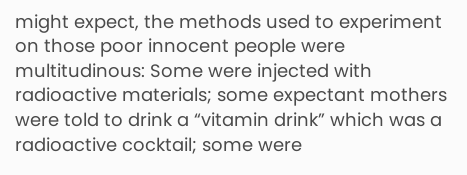might expect, the methods used to experiment on those poor innocent people were multitudinous: Some were injected with radioactive materials; some expectant mothers were told to drink a “vitamin drink” which was a radioactive cocktail; some were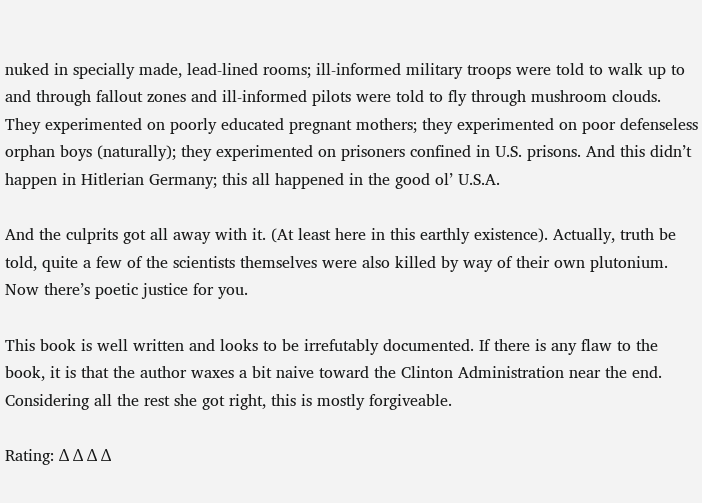nuked in specially made, lead-lined rooms; ill-informed military troops were told to walk up to and through fallout zones and ill-informed pilots were told to fly through mushroom clouds. They experimented on poorly educated pregnant mothers; they experimented on poor defenseless orphan boys (naturally); they experimented on prisoners confined in U.S. prisons. And this didn’t happen in Hitlerian Germany; this all happened in the good ol’ U.S.A.

And the culprits got all away with it. (At least here in this earthly existence). Actually, truth be told, quite a few of the scientists themselves were also killed by way of their own plutonium. Now there’s poetic justice for you.

This book is well written and looks to be irrefutably documented. If there is any flaw to the book, it is that the author waxes a bit naive toward the Clinton Administration near the end. Considering all the rest she got right, this is mostly forgiveable.

Rating: Δ Δ Δ Δ